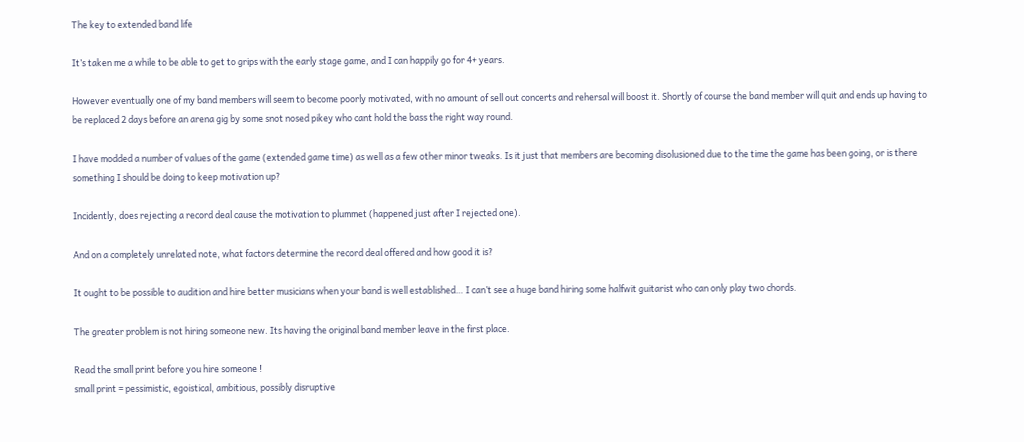The key to extended band life

It’s taken me a while to be able to get to grips with the early stage game, and I can happily go for 4+ years.

However eventually one of my band members will seem to become poorly motivated, with no amount of sell out concerts and rehersal will boost it. Shortly of course the band member will quit and ends up having to be replaced 2 days before an arena gig by some snot nosed pikey who cant hold the bass the right way round.

I have modded a number of values of the game (extended game time) as well as a few other minor tweaks. Is it just that members are becoming disolusioned due to the time the game has been going, or is there something I should be doing to keep motivation up?

Incidently, does rejecting a record deal cause the motivation to plummet (happened just after I rejected one).

And on a completely unrelated note, what factors determine the record deal offered and how good it is?

It ought to be possible to audition and hire better musicians when your band is well established… I can’t see a huge band hiring some halfwit guitarist who can only play two chords.

The greater problem is not hiring someone new. Its having the original band member leave in the first place.

Read the small print before you hire someone !
small print = pessimistic, egoistical, ambitious, possibly disruptive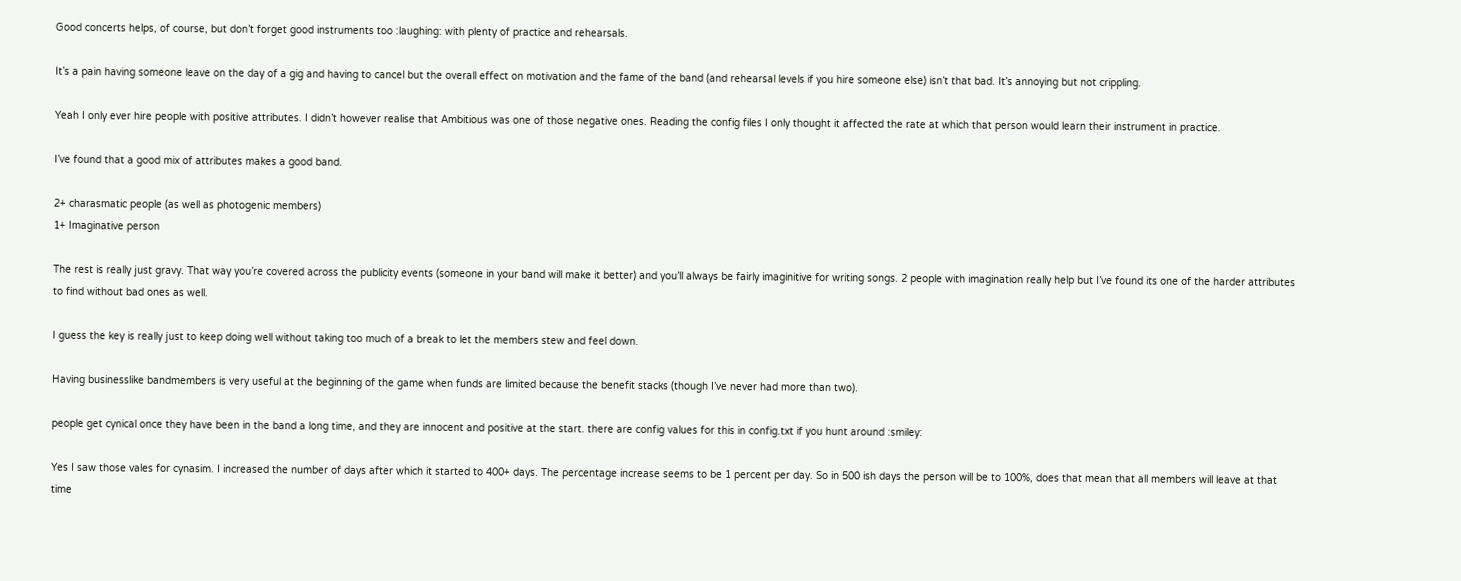Good concerts helps, of course, but don’t forget good instruments too :laughing: with plenty of practice and rehearsals.

It’s a pain having someone leave on the day of a gig and having to cancel but the overall effect on motivation and the fame of the band (and rehearsal levels if you hire someone else) isn’t that bad. It’s annoying but not crippling.

Yeah I only ever hire people with positive attributes. I didn’t however realise that Ambitious was one of those negative ones. Reading the config files I only thought it affected the rate at which that person would learn their instrument in practice.

I’ve found that a good mix of attributes makes a good band.

2+ charasmatic people (as well as photogenic members)
1+ Imaginative person

The rest is really just gravy. That way you’re covered across the publicity events (someone in your band will make it better) and you’ll always be fairly imaginitive for writing songs. 2 people with imagination really help but I’ve found its one of the harder attributes to find without bad ones as well.

I guess the key is really just to keep doing well without taking too much of a break to let the members stew and feel down.

Having businesslike bandmembers is very useful at the beginning of the game when funds are limited because the benefit stacks (though I’ve never had more than two).

people get cynical once they have been in the band a long time, and they are innocent and positive at the start. there are config values for this in config.txt if you hunt around :smiley:

Yes I saw those vales for cynasim. I increased the number of days after which it started to 400+ days. The percentage increase seems to be 1 percent per day. So in 500 ish days the person will be to 100%, does that mean that all members will leave at that time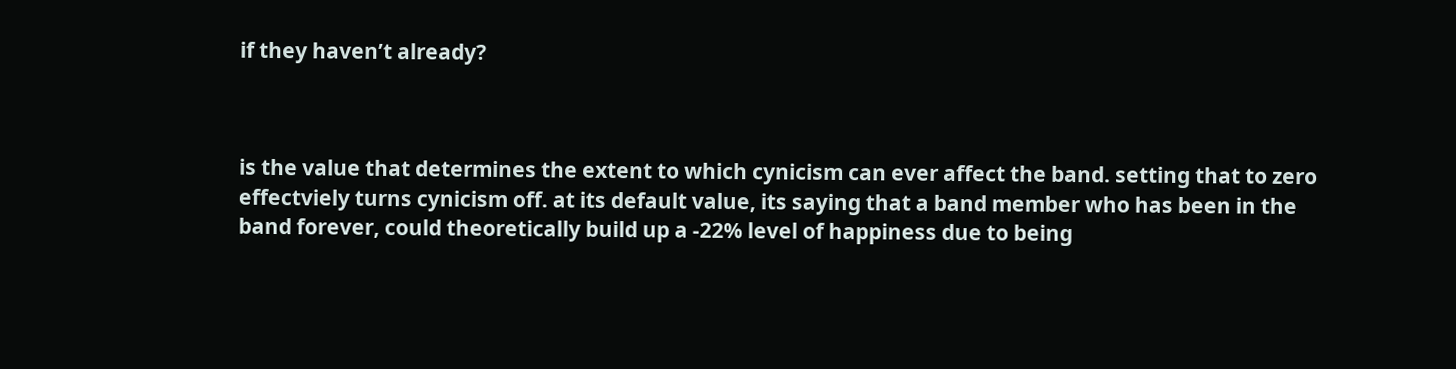if they haven’t already?



is the value that determines the extent to which cynicism can ever affect the band. setting that to zero effectviely turns cynicism off. at its default value, its saying that a band member who has been in the band forever, could theoretically build up a -22% level of happiness due to being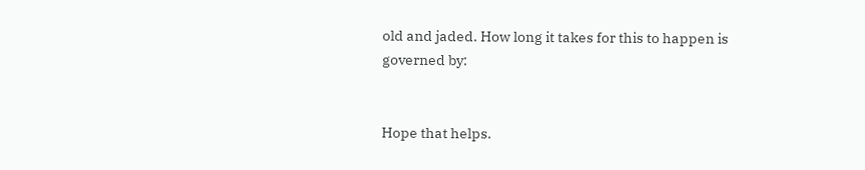old and jaded. How long it takes for this to happen is governed by:


Hope that helps.